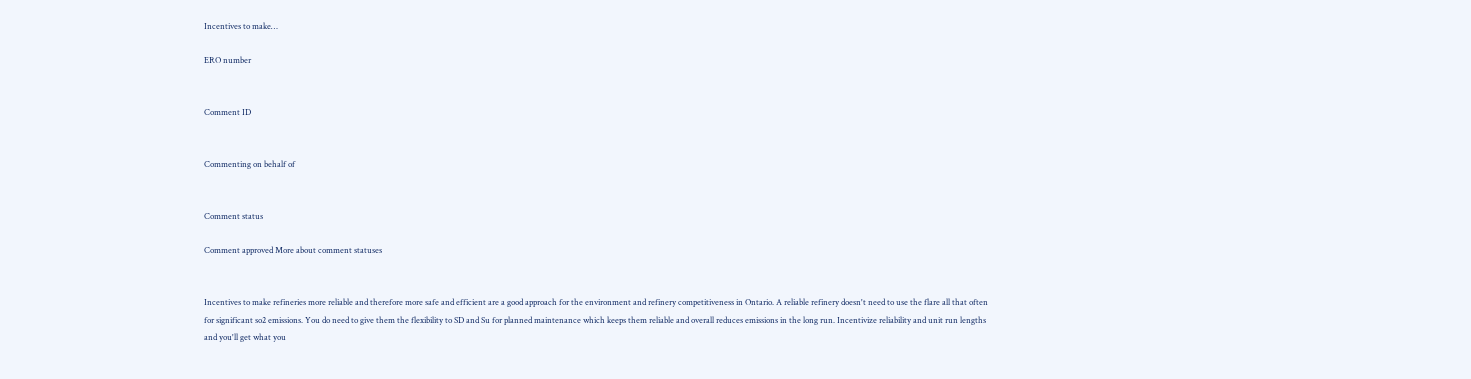Incentives to make…

ERO number


Comment ID


Commenting on behalf of


Comment status

Comment approved More about comment statuses


Incentives to make refineries more reliable and therefore more safe and efficient are a good approach for the environment and refinery competitiveness in Ontario. A reliable refinery doesn't need to use the flare all that often for significant so2 emissions. You do need to give them the flexibility to SD and Su for planned maintenance which keeps them reliable and overall reduces emissions in the long run. Incentivize reliability and unit run lengths and you'll get what you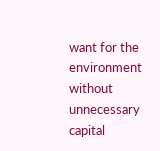want for the environment without unnecessary capital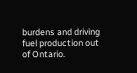burdens and driving fuel production out of Ontario.